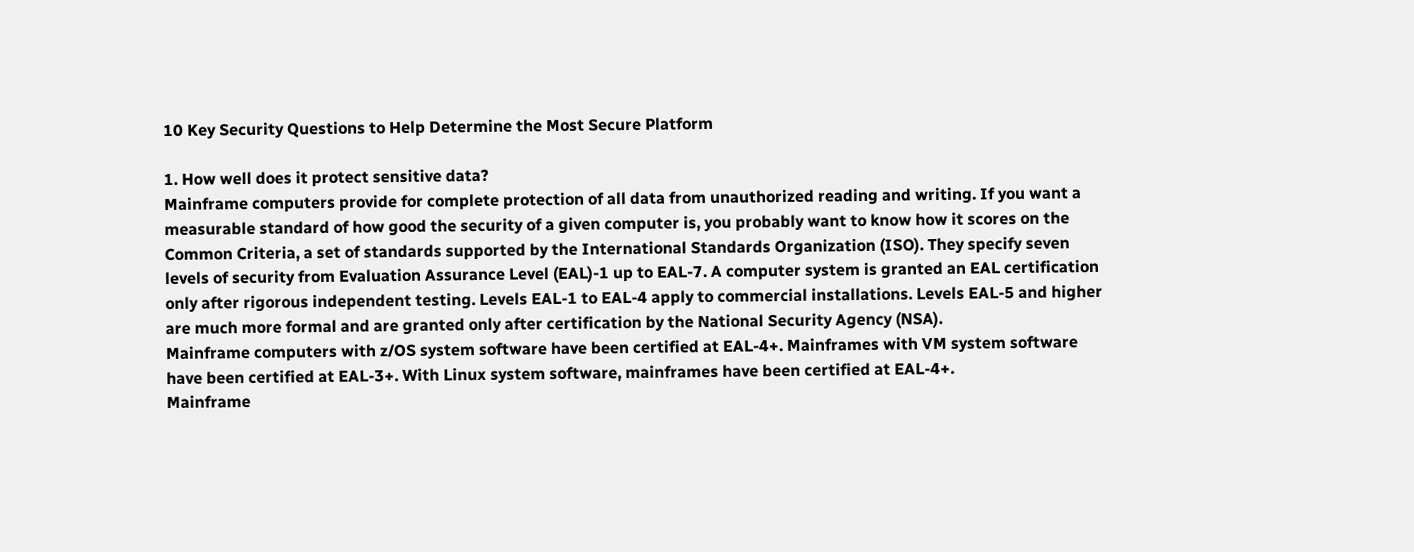10 Key Security Questions to Help Determine the Most Secure Platform

1. How well does it protect sensitive data?
Mainframe computers provide for complete protection of all data from unauthorized reading and writing. If you want a measurable standard of how good the security of a given computer is, you probably want to know how it scores on the Common Criteria, a set of standards supported by the International Standards Organization (ISO). They specify seven levels of security from Evaluation Assurance Level (EAL)-1 up to EAL-7. A computer system is granted an EAL certification only after rigorous independent testing. Levels EAL-1 to EAL-4 apply to commercial installations. Levels EAL-5 and higher are much more formal and are granted only after certification by the National Security Agency (NSA).
Mainframe computers with z/OS system software have been certified at EAL-4+. Mainframes with VM system software have been certified at EAL-3+. With Linux system software, mainframes have been certified at EAL-4+.
Mainframe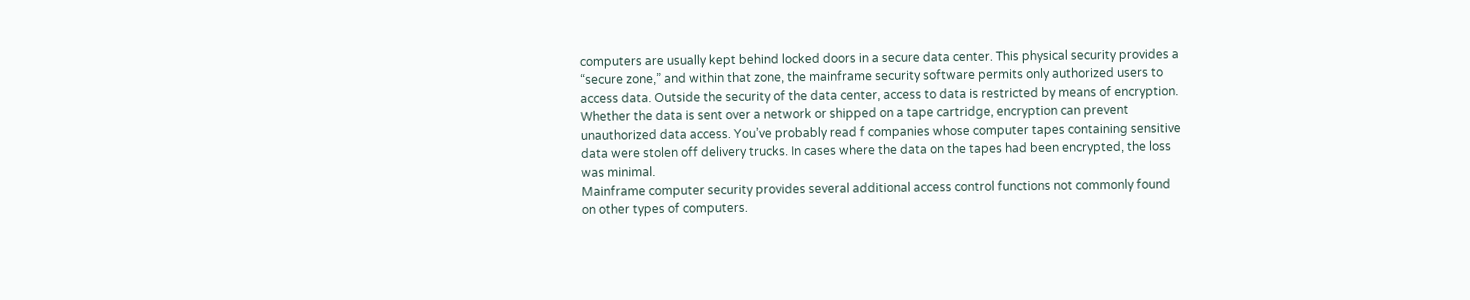computers are usually kept behind locked doors in a secure data center. This physical security provides a “secure zone,” and within that zone, the mainframe security software permits only authorized users to access data. Outside the security of the data center, access to data is restricted by means of encryption. Whether the data is sent over a network or shipped on a tape cartridge, encryption can prevent unauthorized data access. You’ve probably read f companies whose computer tapes containing sensitive data were stolen off delivery trucks. In cases where the data on the tapes had been encrypted, the loss was minimal.
Mainframe computer security provides several additional access control functions not commonly found on other types of computers.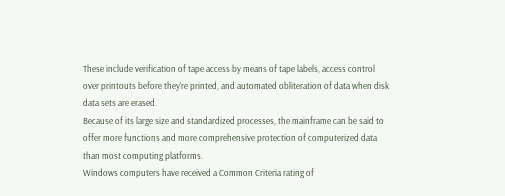These include verification of tape access by means of tape labels, access control over printouts before they’re printed, and automated obliteration of data when disk data sets are erased.
Because of its large size and standardized processes, the mainframe can be said to offer more functions and more comprehensive protection of computerized data than most computing platforms.
Windows computers have received a Common Criteria rating of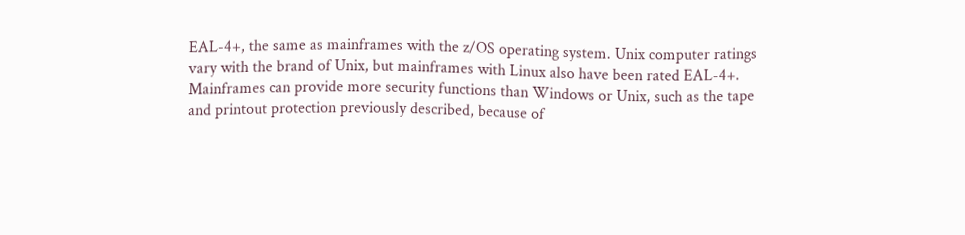EAL-4+, the same as mainframes with the z/OS operating system. Unix computer ratings vary with the brand of Unix, but mainframes with Linux also have been rated EAL-4+.
Mainframes can provide more security functions than Windows or Unix, such as the tape and printout protection previously described, because of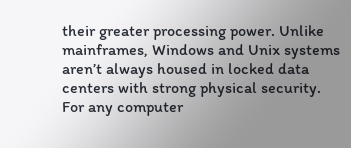their greater processing power. Unlike mainframes, Windows and Unix systems aren’t always housed in locked data centers with strong physical security.
For any computer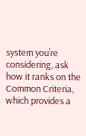system you’re considering, ask how it ranks on the Common Criteria, which provides a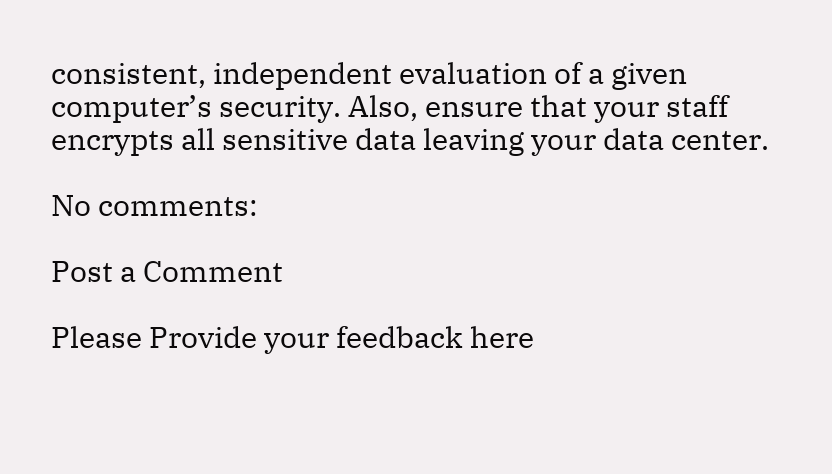consistent, independent evaluation of a given computer’s security. Also, ensure that your staff encrypts all sensitive data leaving your data center.

No comments:

Post a Comment

Please Provide your feedback here